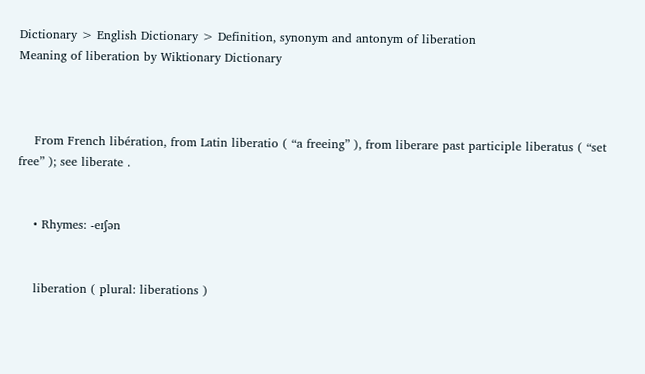Dictionary > English Dictionary > Definition, synonym and antonym of liberation
Meaning of liberation by Wiktionary Dictionary



    From French libération, from Latin liberatio ( “a freeing” ), from liberare past participle liberatus ( “set free” ); see liberate .


    • Rhymes: -eɪʃən


    liberation ( plural: liberations )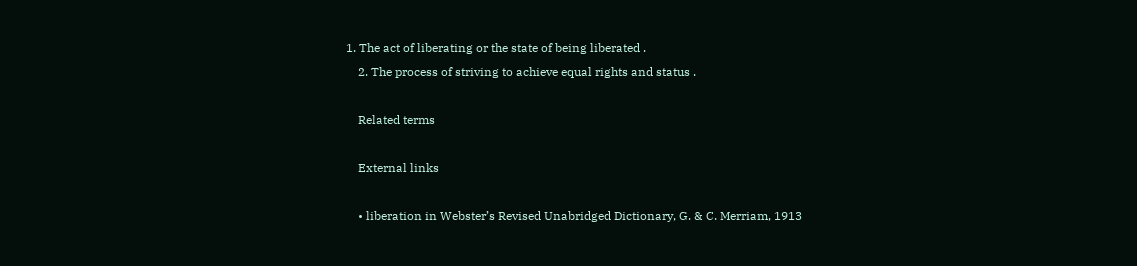1. The act of liberating or the state of being liberated .
    2. The process of striving to achieve equal rights and status .

    Related terms

    External links

    • liberation in Webster’s Revised Unabridged Dictionary, G. & C. Merriam, 1913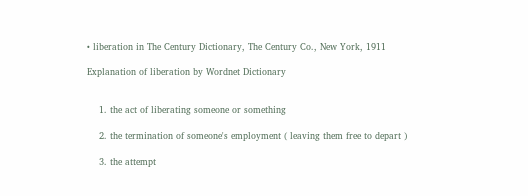• liberation in The Century Dictionary, The Century Co., New York, 1911

Explanation of liberation by Wordnet Dictionary


    1. the act of liberating someone or something

    2. the termination of someone's employment ( leaving them free to depart )

    3. the attempt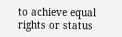to achieve equal rights or status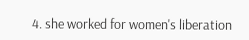4. she worked for women's liberation